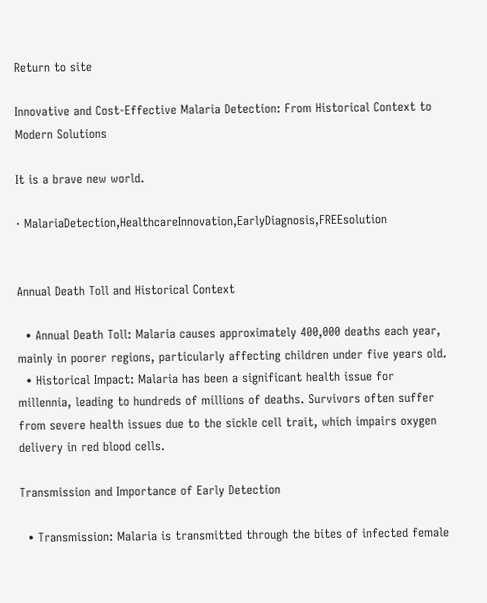Return to site

Innovative and Cost-Effective Malaria Detection: From Historical Context to Modern Solutions

It is a brave new world.

· MalariaDetection,HealthcareInnovation,EarlyDiagnosis,FREEsolution


Annual Death Toll and Historical Context

  • Annual Death Toll: Malaria causes approximately 400,000 deaths each year, mainly in poorer regions, particularly affecting children under five years old.
  • Historical Impact: Malaria has been a significant health issue for millennia, leading to hundreds of millions of deaths. Survivors often suffer from severe health issues due to the sickle cell trait, which impairs oxygen delivery in red blood cells.

Transmission and Importance of Early Detection

  • Transmission: Malaria is transmitted through the bites of infected female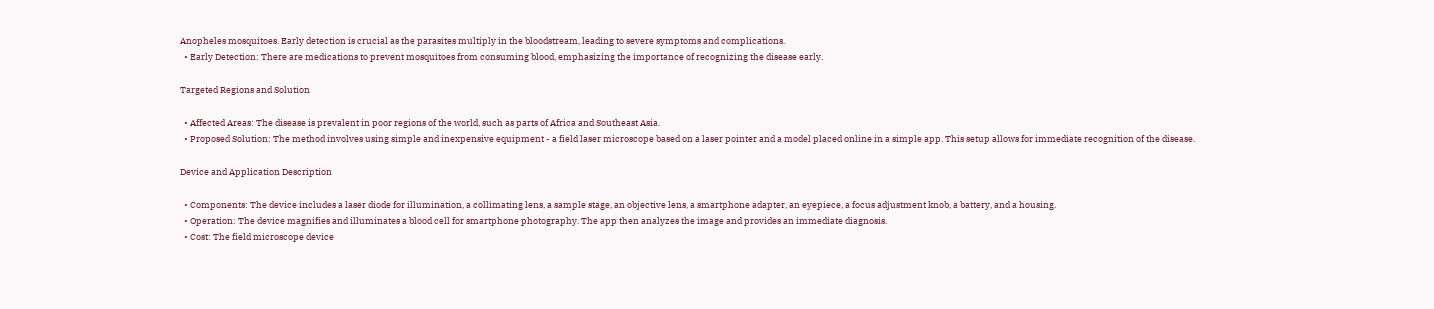Anopheles mosquitoes. Early detection is crucial as the parasites multiply in the bloodstream, leading to severe symptoms and complications.
  • Early Detection: There are medications to prevent mosquitoes from consuming blood, emphasizing the importance of recognizing the disease early.

Targeted Regions and Solution

  • Affected Areas: The disease is prevalent in poor regions of the world, such as parts of Africa and Southeast Asia.
  • Proposed Solution: The method involves using simple and inexpensive equipment - a field laser microscope based on a laser pointer and a model placed online in a simple app. This setup allows for immediate recognition of the disease.

Device and Application Description

  • Components: The device includes a laser diode for illumination, a collimating lens, a sample stage, an objective lens, a smartphone adapter, an eyepiece, a focus adjustment knob, a battery, and a housing.
  • Operation: The device magnifies and illuminates a blood cell for smartphone photography. The app then analyzes the image and provides an immediate diagnosis.
  • Cost: The field microscope device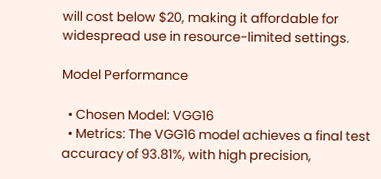will cost below $20, making it affordable for widespread use in resource-limited settings.

Model Performance

  • Chosen Model: VGG16
  • Metrics: The VGG16 model achieves a final test accuracy of 93.81%, with high precision,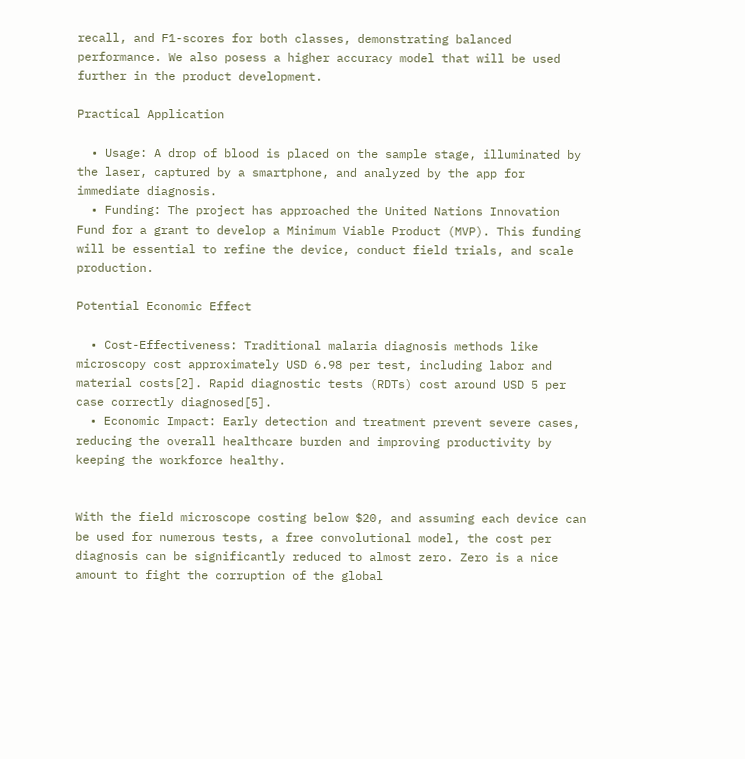recall, and F1-scores for both classes, demonstrating balanced performance. We also posess a higher accuracy model that will be used further in the product development.

Practical Application

  • Usage: A drop of blood is placed on the sample stage, illuminated by the laser, captured by a smartphone, and analyzed by the app for immediate diagnosis.
  • Funding: The project has approached the United Nations Innovation Fund for a grant to develop a Minimum Viable Product (MVP). This funding will be essential to refine the device, conduct field trials, and scale production.

Potential Economic Effect

  • Cost-Effectiveness: Traditional malaria diagnosis methods like microscopy cost approximately USD 6.98 per test, including labor and material costs[2]. Rapid diagnostic tests (RDTs) cost around USD 5 per case correctly diagnosed[5].
  • Economic Impact: Early detection and treatment prevent severe cases, reducing the overall healthcare burden and improving productivity by keeping the workforce healthy.


With the field microscope costing below $20, and assuming each device can be used for numerous tests, a free convolutional model, the cost per diagnosis can be significantly reduced to almost zero. Zero is a nice amount to fight the corruption of the global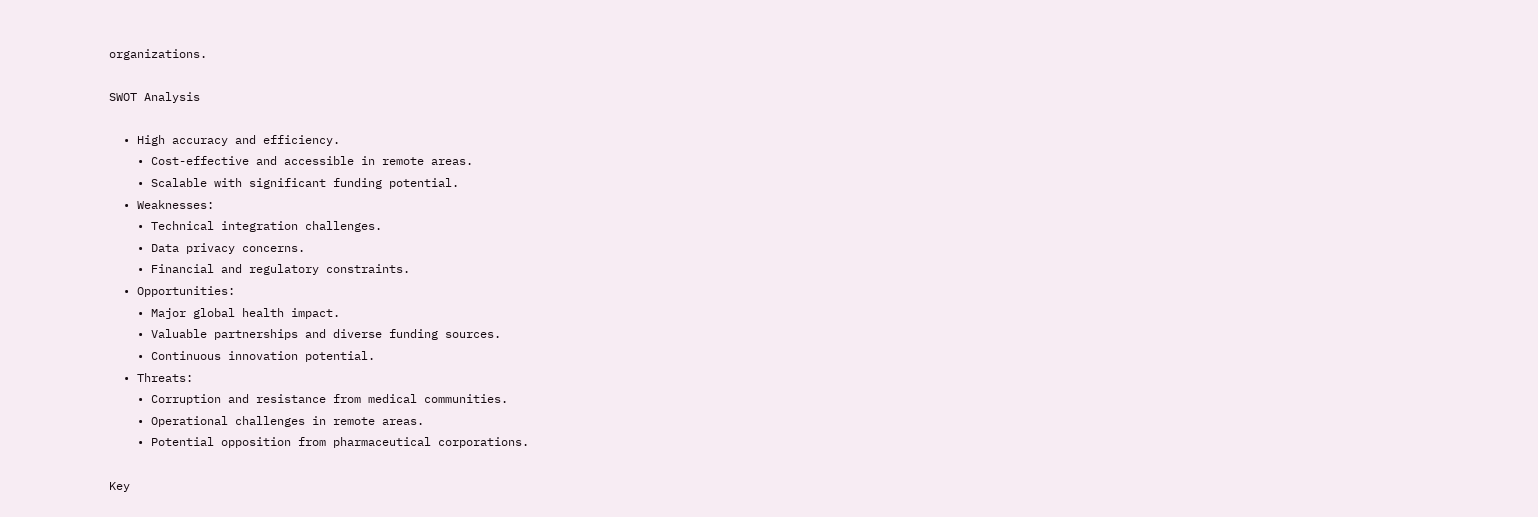organizations.

SWOT Analysis

  • High accuracy and efficiency.
    • Cost-effective and accessible in remote areas.
    • Scalable with significant funding potential.
  • Weaknesses:
    • Technical integration challenges.
    • Data privacy concerns.
    • Financial and regulatory constraints.
  • Opportunities:
    • Major global health impact.
    • Valuable partnerships and diverse funding sources.
    • Continuous innovation potential.
  • Threats:
    • Corruption and resistance from medical communities.
    • Operational challenges in remote areas.
    • Potential opposition from pharmaceutical corporations.

Key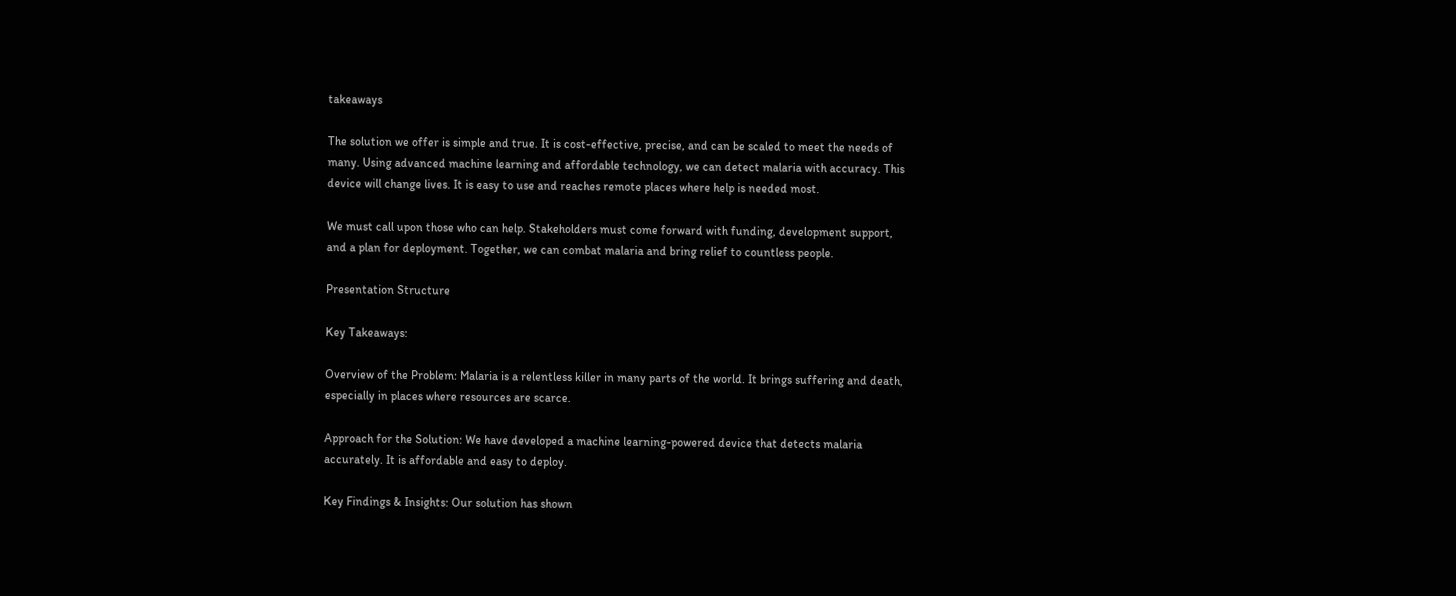takeaways

The solution we offer is simple and true. It is cost-effective, precise, and can be scaled to meet the needs of many. Using advanced machine learning and affordable technology, we can detect malaria with accuracy. This device will change lives. It is easy to use and reaches remote places where help is needed most.

We must call upon those who can help. Stakeholders must come forward with funding, development support, and a plan for deployment. Together, we can combat malaria and bring relief to countless people.

Presentation Structure

Key Takeaways:

Overview of the Problem: Malaria is a relentless killer in many parts of the world. It brings suffering and death, especially in places where resources are scarce.

Approach for the Solution: We have developed a machine learning-powered device that detects malaria accurately. It is affordable and easy to deploy.

Key Findings & Insights: Our solution has shown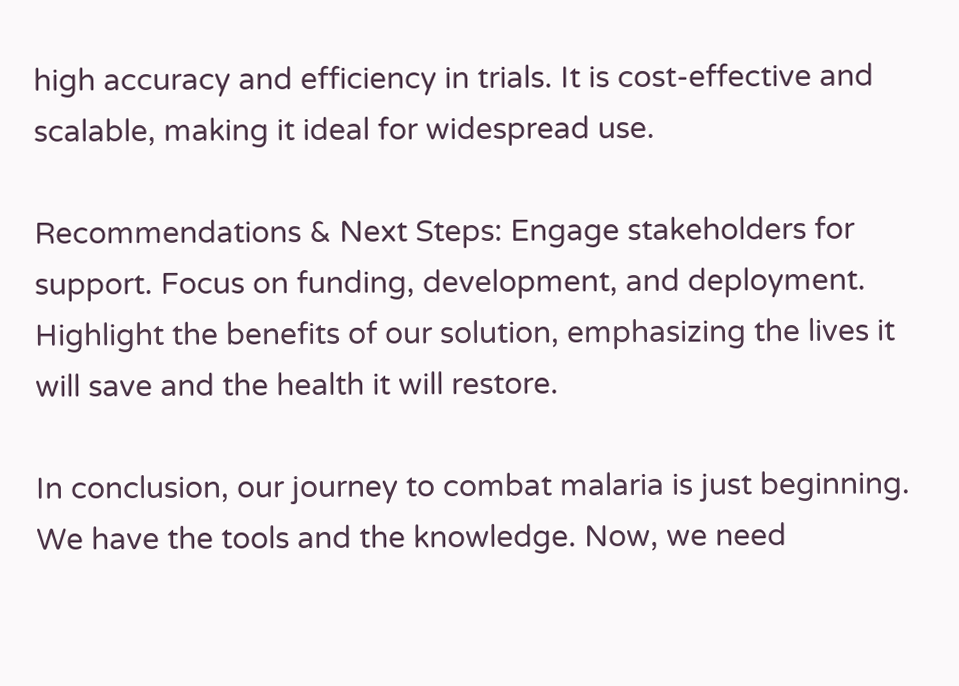high accuracy and efficiency in trials. It is cost-effective and scalable, making it ideal for widespread use.

Recommendations & Next Steps: Engage stakeholders for support. Focus on funding, development, and deployment. Highlight the benefits of our solution, emphasizing the lives it will save and the health it will restore.

In conclusion, our journey to combat malaria is just beginning. We have the tools and the knowledge. Now, we need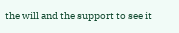the will and the support to see it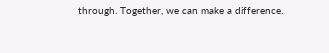through. Together, we can make a difference.